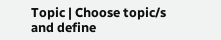Topic | Choose topic/s and define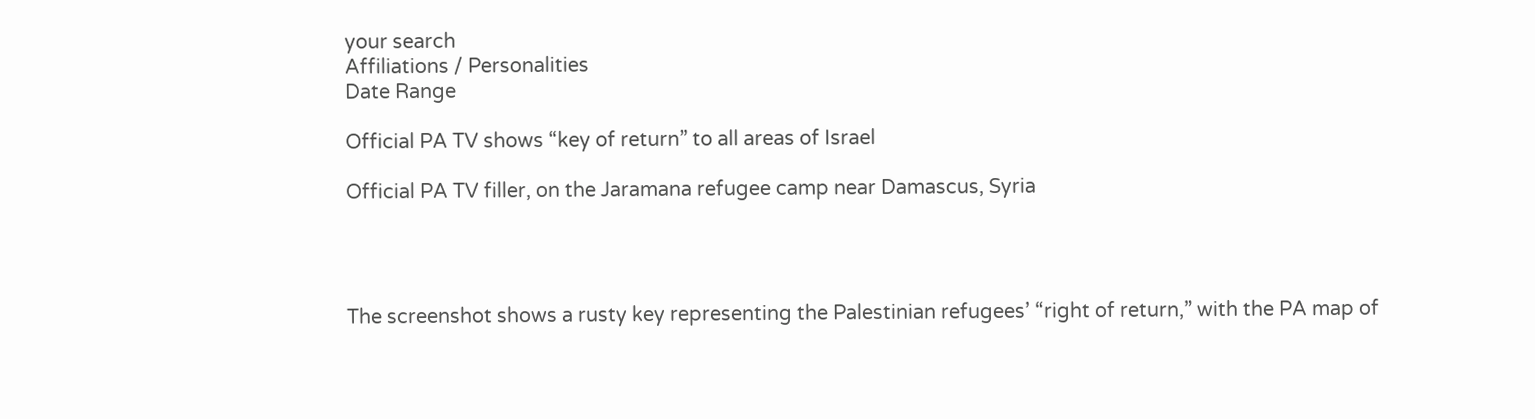your search
Affiliations / Personalities
Date Range

Official PA TV shows “key of return” to all areas of Israel

Official PA TV filler, on the Jaramana refugee camp near Damascus, Syria




The screenshot shows a rusty key representing the Palestinian refugees’ “right of return,” with the PA map of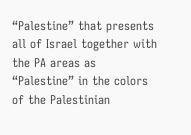“Palestine” that presents all of Israel together with the PA areas as “Palestine” in the colors of the Palestinian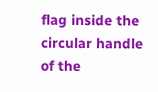flag inside the circular handle of the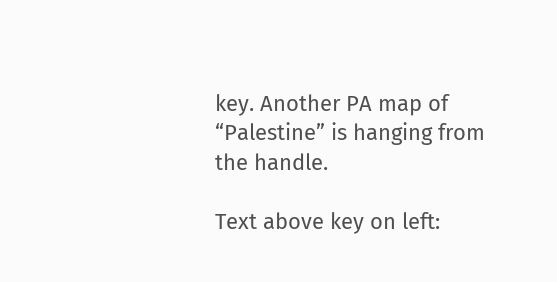key. Another PA map of “Palestine” is hanging from the handle.

Text above key on left: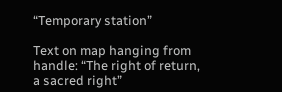“Temporary station”

Text on map hanging from handle: “The right of return, a sacred right”